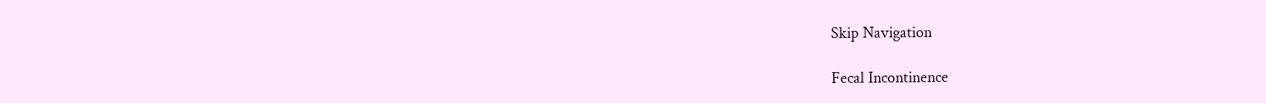Skip Navigation

Fecal Incontinence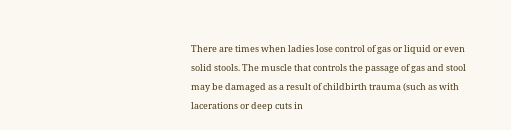There are times when ladies lose control of gas or liquid or even solid stools. The muscle that controls the passage of gas and stool may be damaged as a result of childbirth trauma (such as with lacerations or deep cuts in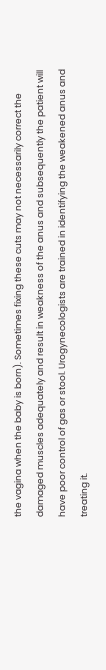the vagina when the baby is born). Sometimes fixing these cuts may not necessarily correct the damaged muscles adequately and result in weakness of the anus and subsequently the patient will have poor control of gas or stool. Urogynecologists are trained in identifying the weakened anus and treating it.